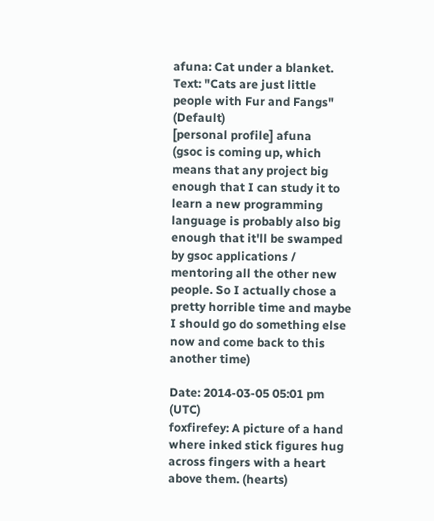afuna: Cat under a blanket. Text: "Cats are just little people with Fur and Fangs" (Default)
[personal profile] afuna
(gsoc is coming up, which means that any project big enough that I can study it to learn a new programming language is probably also big enough that it'll be swamped by gsoc applications / mentoring all the other new people. So I actually chose a pretty horrible time and maybe I should go do something else now and come back to this another time)

Date: 2014-03-05 05:01 pm (UTC)
foxfirefey: A picture of a hand where inked stick figures hug across fingers with a heart above them. (hearts)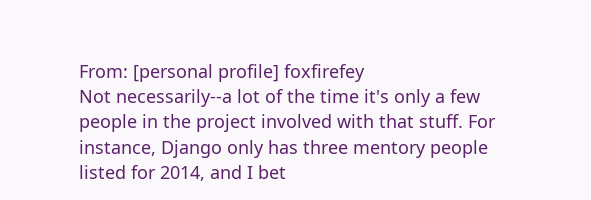From: [personal profile] foxfirefey
Not necessarily--a lot of the time it's only a few people in the project involved with that stuff. For instance, Django only has three mentory people listed for 2014, and I bet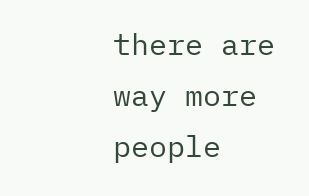there are way more people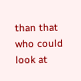than that who could look at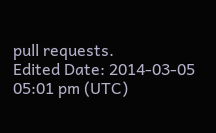pull requests.
Edited Date: 2014-03-05 05:01 pm (UTC)